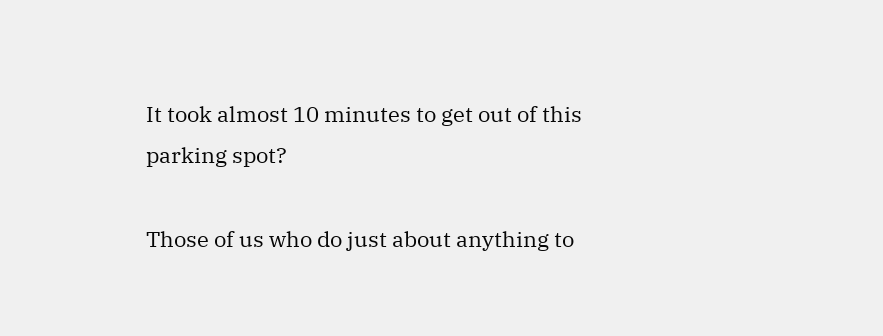It took almost 10 minutes to get out of this parking spot?

Those of us who do just about anything to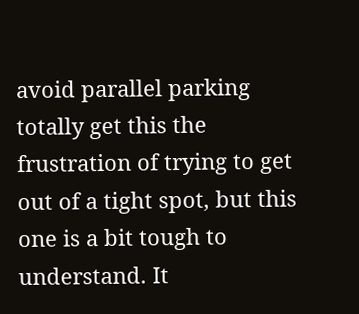avoid parallel parking totally get this the frustration of trying to get out of a tight spot, but this one is a bit tough to understand. It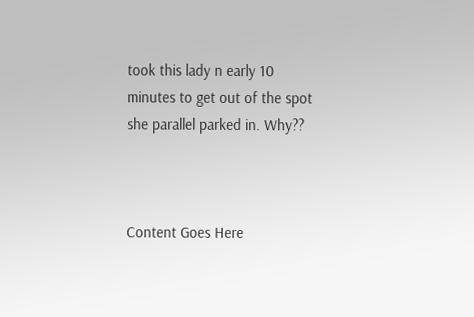took this lady n early 10 minutes to get out of the spot she parallel parked in. Why??



Content Goes Here